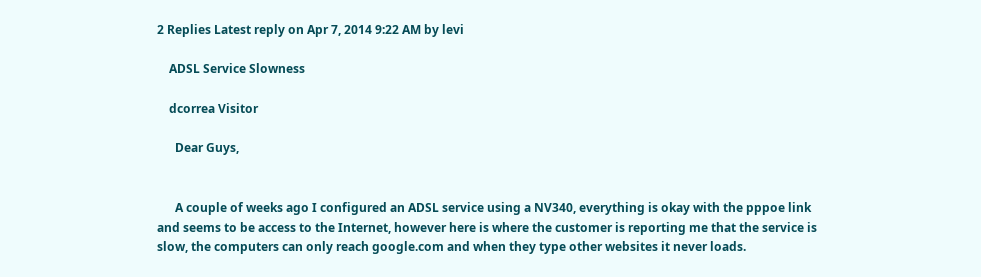2 Replies Latest reply on Apr 7, 2014 9:22 AM by levi

    ADSL Service Slowness

    dcorrea Visitor

      Dear Guys,


      A couple of weeks ago I configured an ADSL service using a NV340, everything is okay with the pppoe link and seems to be access to the Internet, however here is where the customer is reporting me that the service is slow, the computers can only reach google.com and when they type other websites it never loads.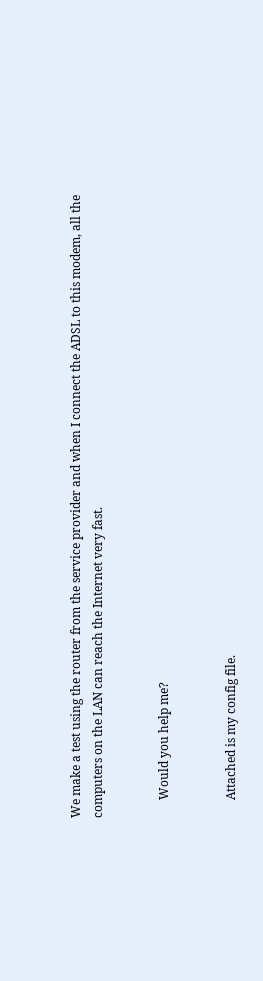We make a test using the router from the service provider and when I connect the ADSL to this modem, all the computers on the LAN can reach the Internet very fast.


      Would you help me?


      Attached is my config file.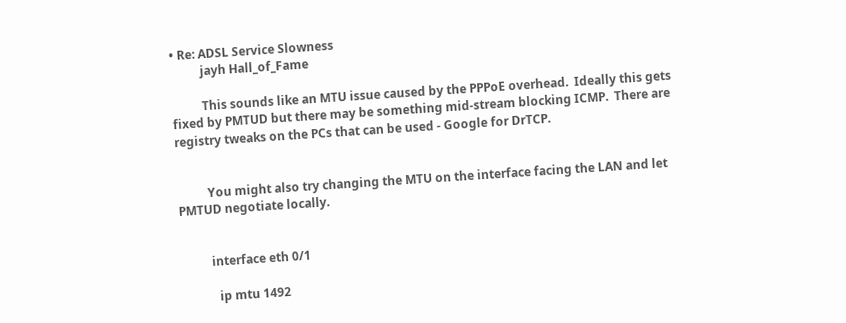• Re: ADSL Service Slowness
          jayh Hall_of_Fame

          This sounds like an MTU issue caused by the PPPoE overhead.  Ideally this gets fixed by PMTUD but there may be something mid-stream blocking ICMP.  There are registry tweaks on the PCs that can be used - Google for DrTCP.


          You might also try changing the MTU on the interface facing the LAN and let PMTUD negotiate locally.


          interface eth 0/1

            ip mtu 1492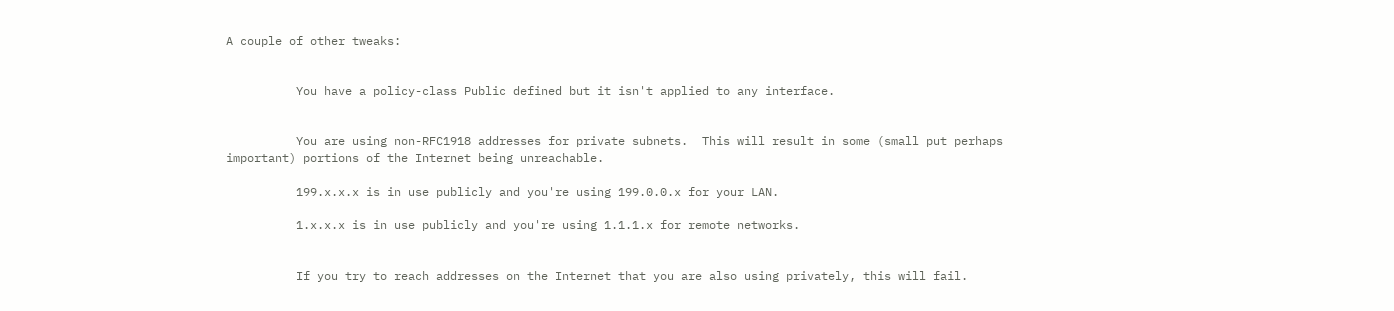A couple of other tweaks:


          You have a policy-class Public defined but it isn't applied to any interface.


          You are using non-RFC1918 addresses for private subnets.  This will result in some (small put perhaps important) portions of the Internet being unreachable.

          199.x.x.x is in use publicly and you're using 199.0.0.x for your LAN.

          1.x.x.x is in use publicly and you're using 1.1.1.x for remote networks.


          If you try to reach addresses on the Internet that you are also using privately, this will fail.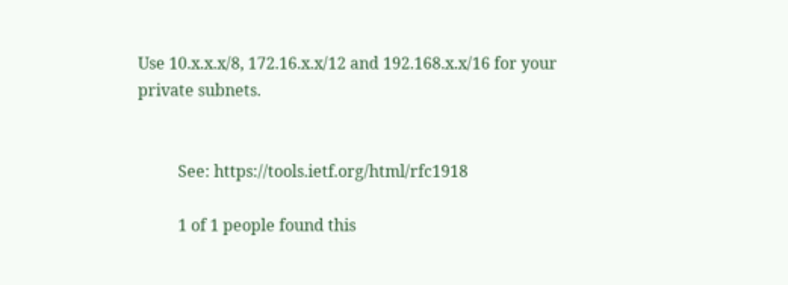Use 10.x.x.x/8, 172.16.x.x/12 and 192.168.x.x/16 for your private subnets.


          See: https://tools.ietf.org/html/rfc1918

          1 of 1 people found this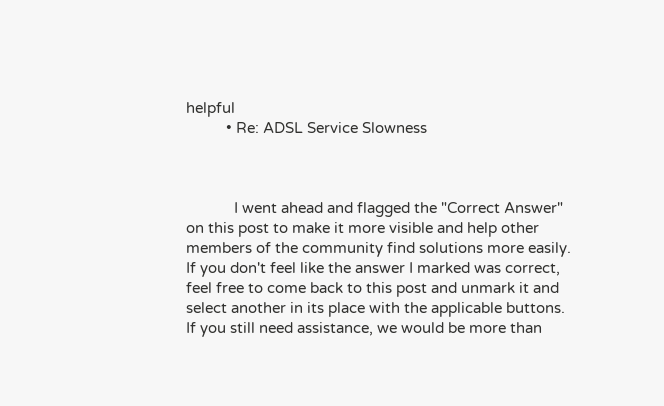helpful
          • Re: ADSL Service Slowness



            I went ahead and flagged the "Correct Answer" on this post to make it more visible and help other members of the community find solutions more easily. If you don't feel like the answer I marked was correct, feel free to come back to this post and unmark it and select another in its place with the applicable buttons.  If you still need assistance, we would be more than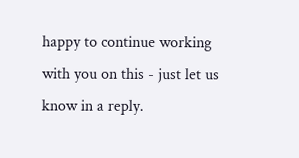happy to continue working with you on this - just let us know in a reply.